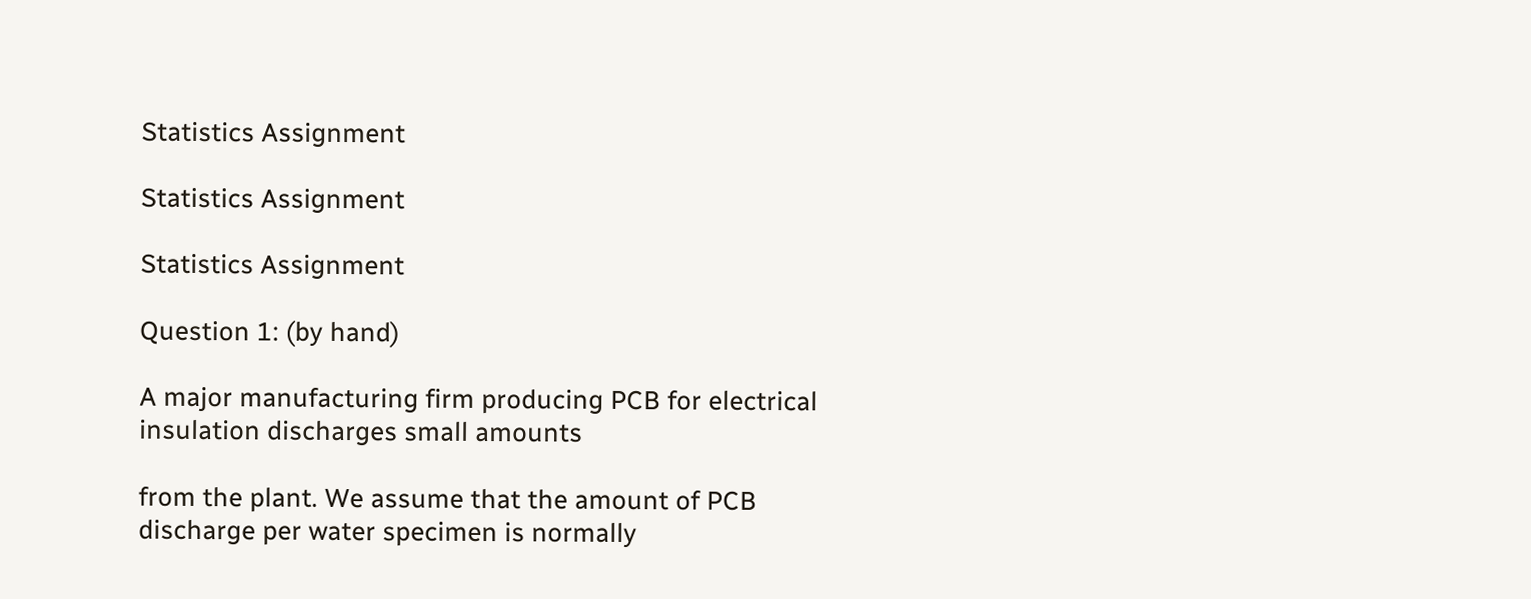Statistics Assignment

Statistics Assignment

Statistics Assignment

Question 1: (by hand)

A major manufacturing firm producing PCB for electrical insulation discharges small amounts

from the plant. We assume that the amount of PCB discharge per water specimen is normally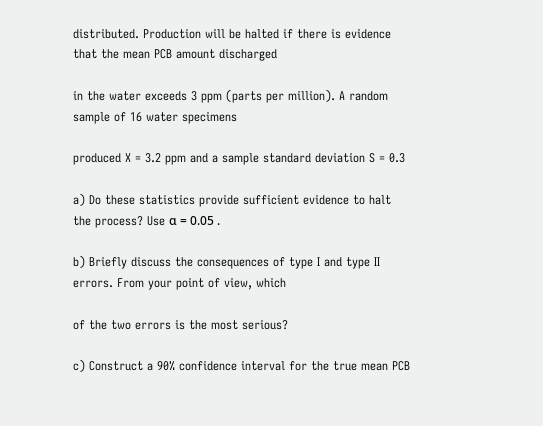distributed. Production will be halted if there is evidence that the mean PCB amount discharged

in the water exceeds 3 ppm (parts per million). A random sample of 16 water specimens

produced X = 3.2 ppm and a sample standard deviation S = 0.3

a) Do these statistics provide sufficient evidence to halt the process? Use α = 0.05 .

b) Briefly discuss the consequences of type I and type II errors. From your point of view, which

of the two errors is the most serious?

c) Construct a 90% confidence interval for the true mean PCB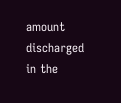amount discharged in the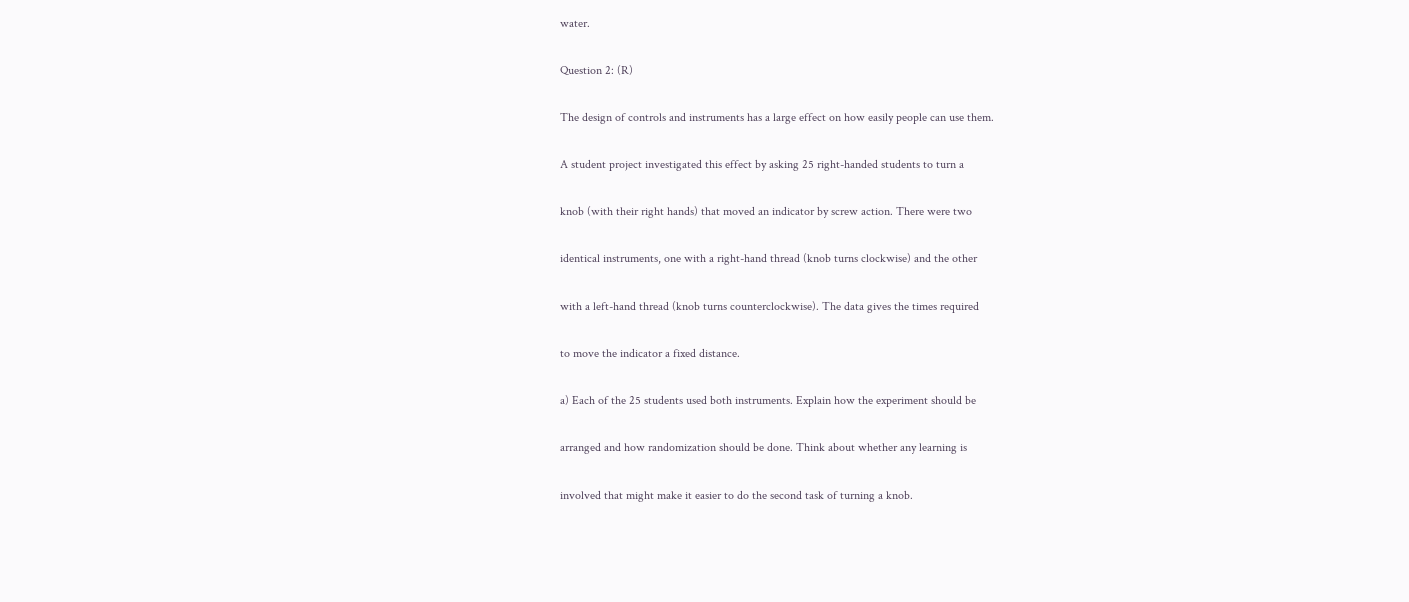water.

Question 2: (R)

The design of controls and instruments has a large effect on how easily people can use them.

A student project investigated this effect by asking 25 right-handed students to turn a

knob (with their right hands) that moved an indicator by screw action. There were two

identical instruments, one with a right-hand thread (knob turns clockwise) and the other

with a left-hand thread (knob turns counterclockwise). The data gives the times required

to move the indicator a fixed distance.

a) Each of the 25 students used both instruments. Explain how the experiment should be

arranged and how randomization should be done. Think about whether any learning is

involved that might make it easier to do the second task of turning a knob.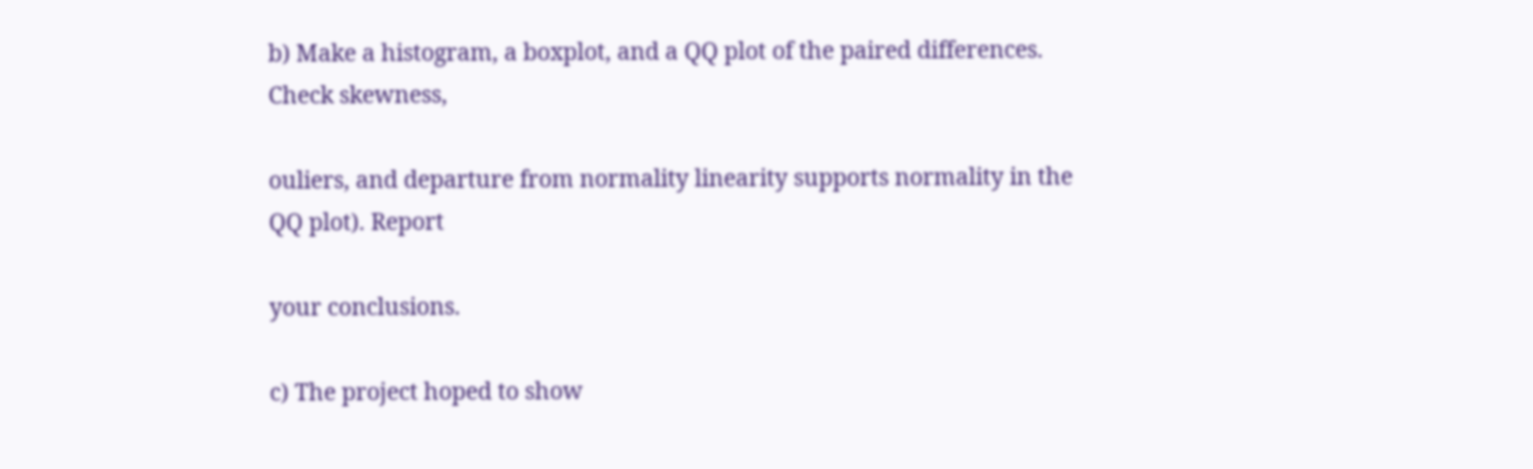b) Make a histogram, a boxplot, and a QQ plot of the paired differences. Check skewness,

ouliers, and departure from normality linearity supports normality in the QQ plot). Report

your conclusions.

c) The project hoped to show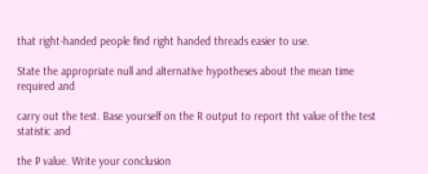that right-handed people find right handed threads easier to use.

State the appropriate null and alternative hypotheses about the mean time required and

carry out the test. Base yourself on the R output to report tht value of the test statistic and

the P value. Write your conclusion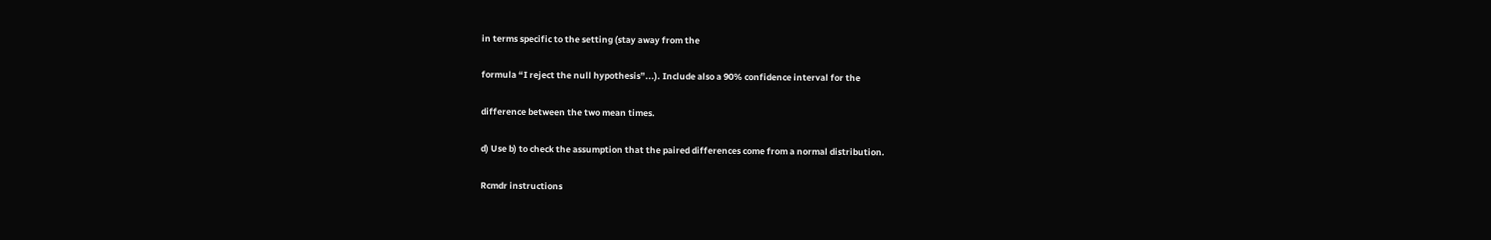in terms specific to the setting (stay away from the

formula “I reject the null hypothesis”...). Include also a 90% confidence interval for the

difference between the two mean times.

d) Use b) to check the assumption that the paired differences come from a normal distribution.

Rcmdr instructions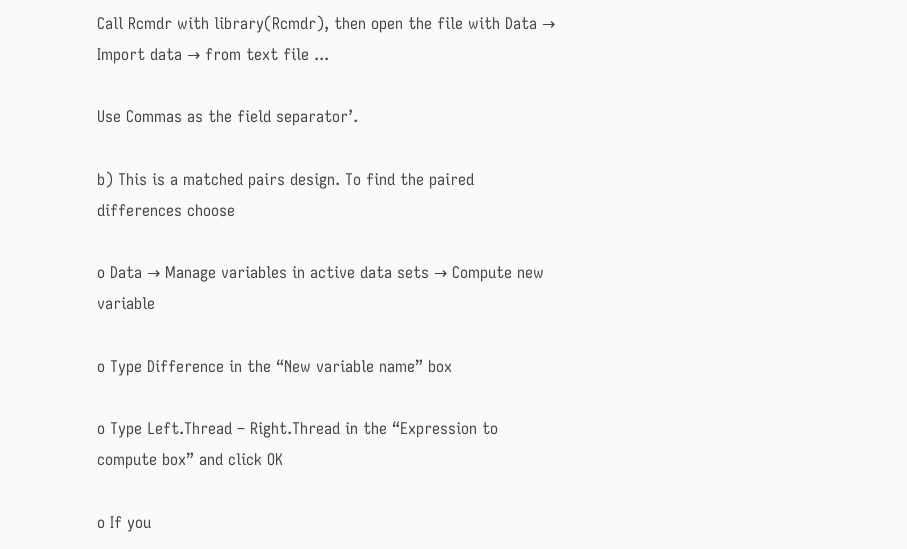Call Rcmdr with library(Rcmdr), then open the file with Data → Import data → from text file ...

Use Commas as the field separator’.

b) This is a matched pairs design. To find the paired differences choose

o Data → Manage variables in active data sets → Compute new variable

o Type Difference in the “New variable name” box

o Type Left.Thread – Right.Thread in the “Expression to compute box” and click OK

o If you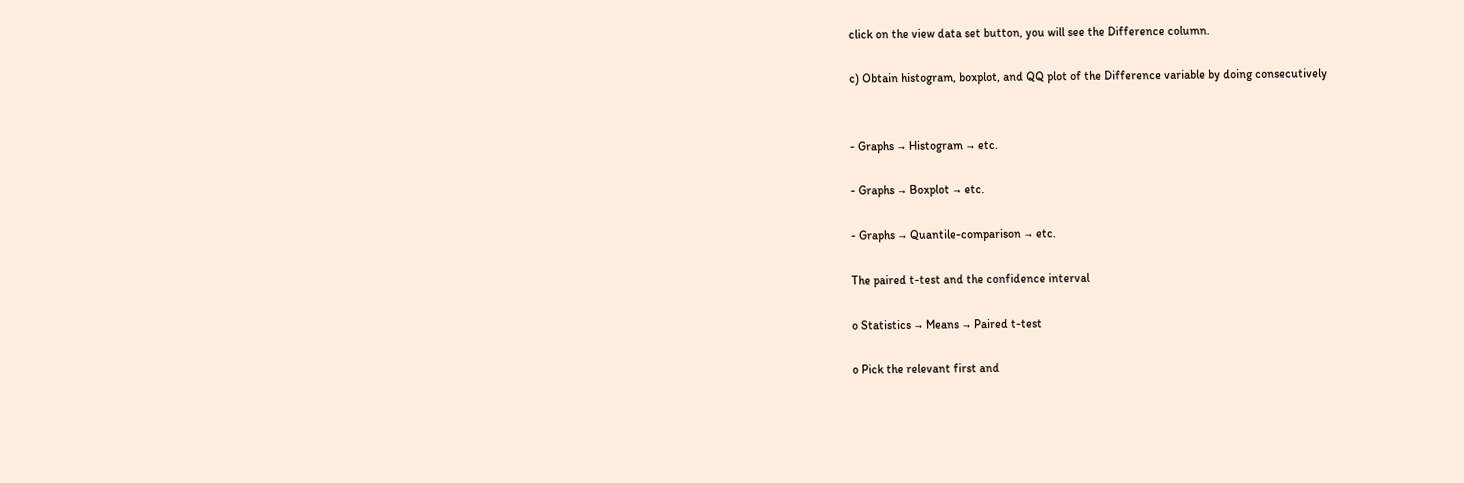click on the view data set button, you will see the Difference column.

c) Obtain histogram, boxplot, and QQ plot of the Difference variable by doing consecutively


- Graphs → Histogram → etc.

- Graphs → Boxplot → etc.

- Graphs → Quantile-comparison → etc.

The paired t-test and the confidence interval

o Statistics → Means → Paired t-test

o Pick the relevant first and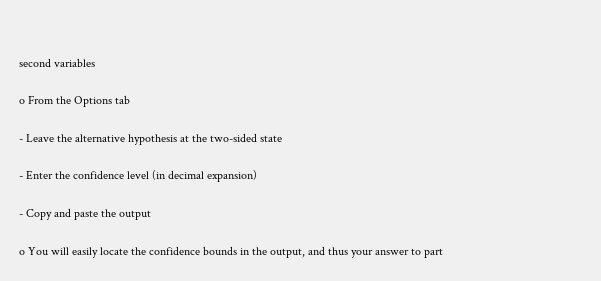second variables

o From the Options tab

- Leave the alternative hypothesis at the two-sided state

- Enter the confidence level (in decimal expansion)

- Copy and paste the output

o You will easily locate the confidence bounds in the output, and thus your answer to part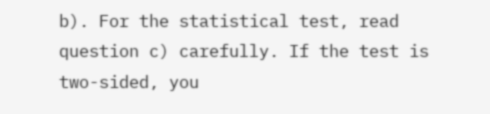b). For the statistical test, read question c) carefully. If the test is two-sided, you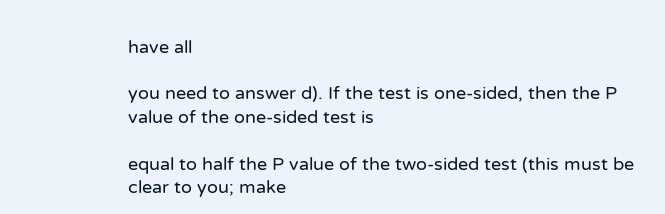have all

you need to answer d). If the test is one-sided, then the P value of the one-sided test is

equal to half the P value of the two-sided test (this must be clear to you; make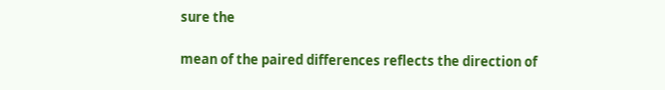sure the

mean of the paired differences reflects the direction of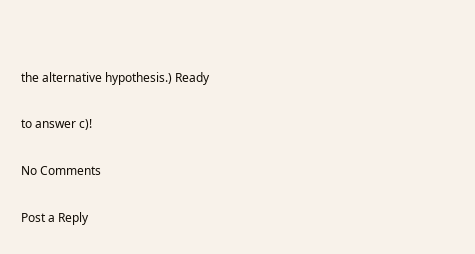the alternative hypothesis.) Ready

to answer c)!

No Comments

Post a Reply